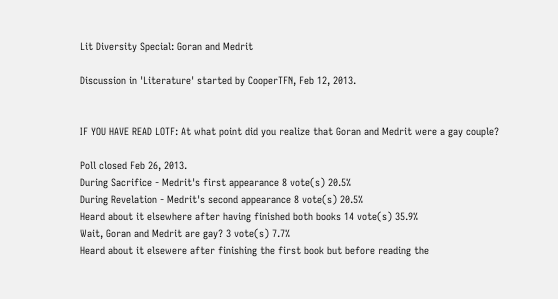Lit Diversity Special: Goran and Medrit

Discussion in 'Literature' started by CooperTFN, Feb 12, 2013.


IF YOU HAVE READ LOTF: At what point did you realize that Goran and Medrit were a gay couple?

Poll closed Feb 26, 2013.
During Sacrifice - Medrit's first appearance 8 vote(s) 20.5%
During Revelation - Medrit's second appearance 8 vote(s) 20.5%
Heard about it elsewhere after having finished both books 14 vote(s) 35.9%
Wait, Goran and Medrit are gay? 3 vote(s) 7.7%
Heard about it elsewere after finishing the first book but before reading the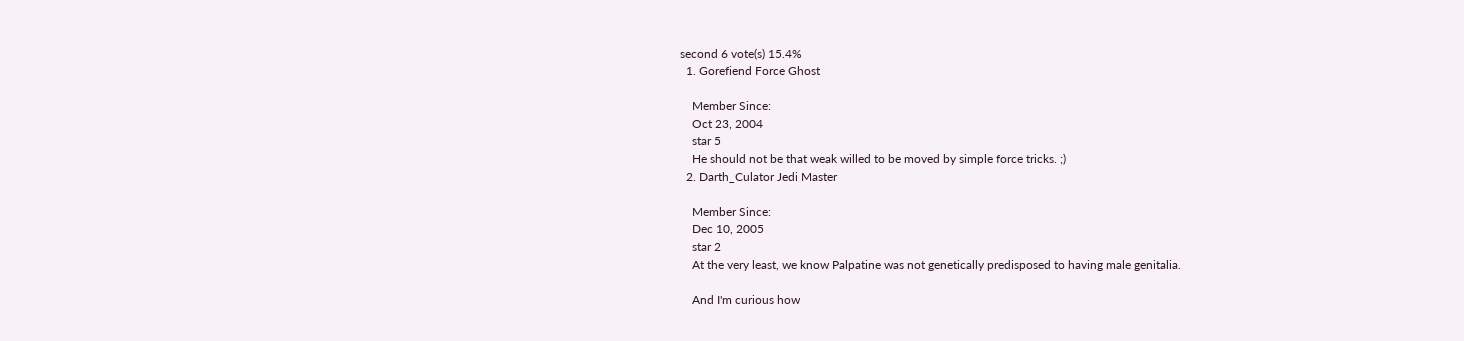second 6 vote(s) 15.4%
  1. Gorefiend Force Ghost

    Member Since:
    Oct 23, 2004
    star 5
    He should not be that weak willed to be moved by simple force tricks. ;)
  2. Darth_Culator Jedi Master

    Member Since:
    Dec 10, 2005
    star 2
    At the very least, we know Palpatine was not genetically predisposed to having male genitalia.

    And I'm curious how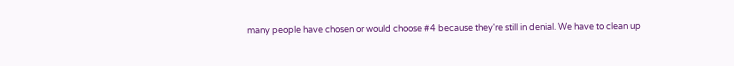many people have chosen or would choose #4 because they're still in denial. We have to clean up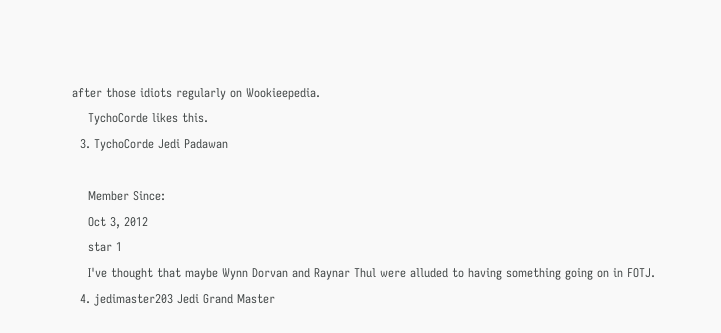after those idiots regularly on Wookieepedia.
    TychoCorde likes this.
  3. TychoCorde Jedi Padawan

    Member Since:
    Oct 3, 2012
    star 1
    I've thought that maybe Wynn Dorvan and Raynar Thul were alluded to having something going on in FOTJ.
  4. jedimaster203 Jedi Grand Master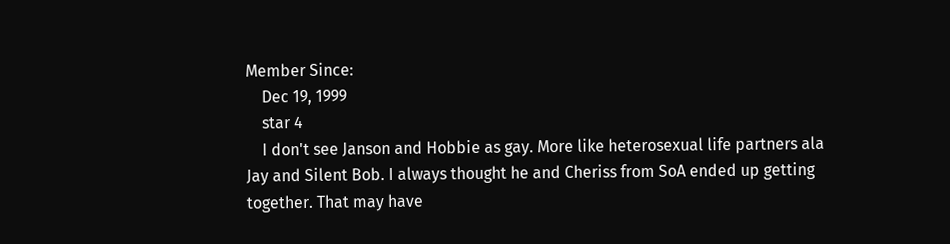Member Since:
    Dec 19, 1999
    star 4
    I don't see Janson and Hobbie as gay. More like heterosexual life partners ala Jay and Silent Bob. I always thought he and Cheriss from SoA ended up getting together. That may have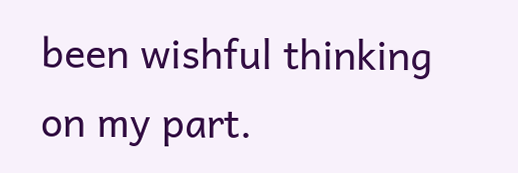been wishful thinking on my part.